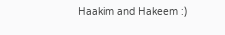Haakim and Hakeem :)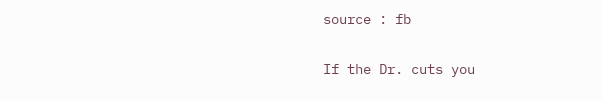source : fb

If the Dr. cuts you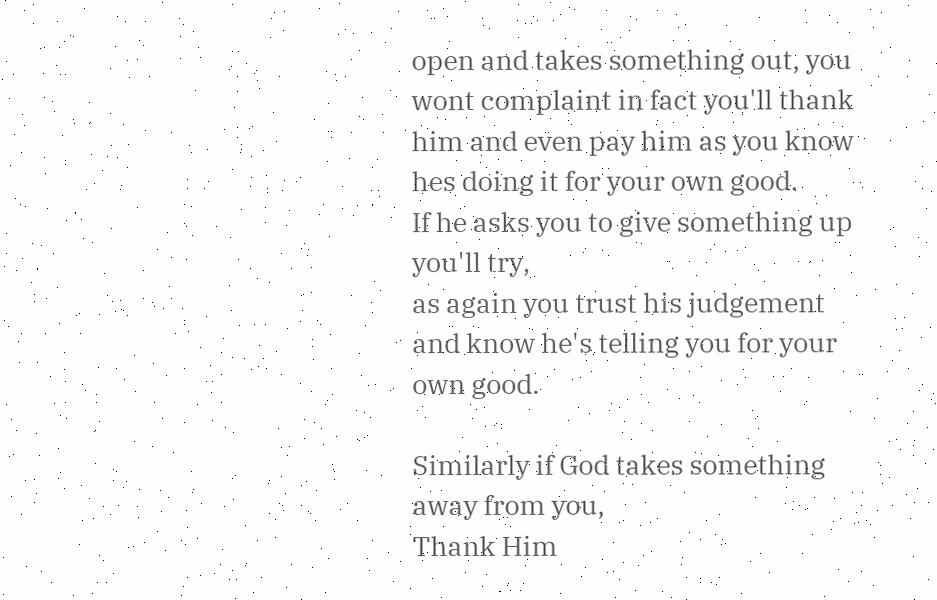open and takes something out, you wont complaint in fact you'll thank him and even pay him as you know hes doing it for your own good.
If he asks you to give something up you'll try,
as again you trust his judgement and know he's telling you for your own good.

Similarly if God takes something away from you,
Thank Him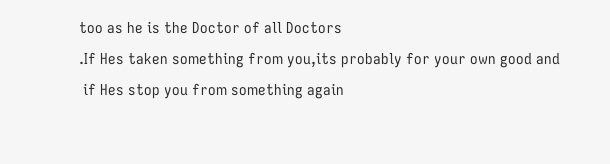too as he is the Doctor of all Doctors
.If Hes taken something from you,its probably for your own good and
 if Hes stop you from something again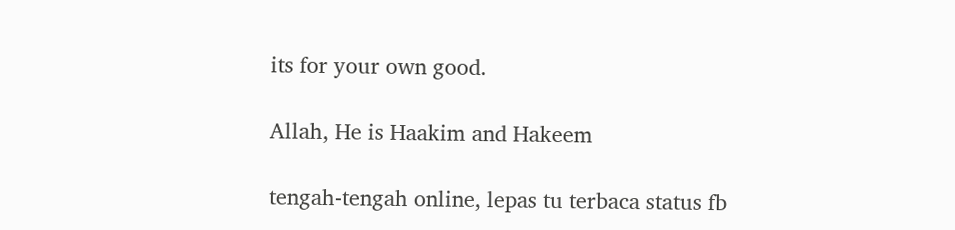its for your own good.

Allah, He is Haakim and Hakeem

tengah-tengah online, lepas tu terbaca status fb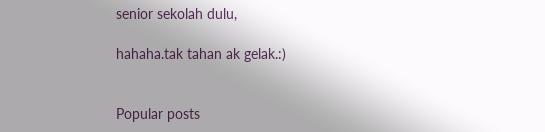senior sekolah dulu,

hahaha.tak tahan ak gelak.:)


Popular posts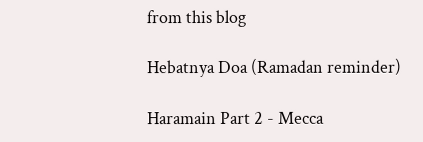from this blog

Hebatnya Doa (Ramadan reminder)

Haramain Part 2 - Mecca